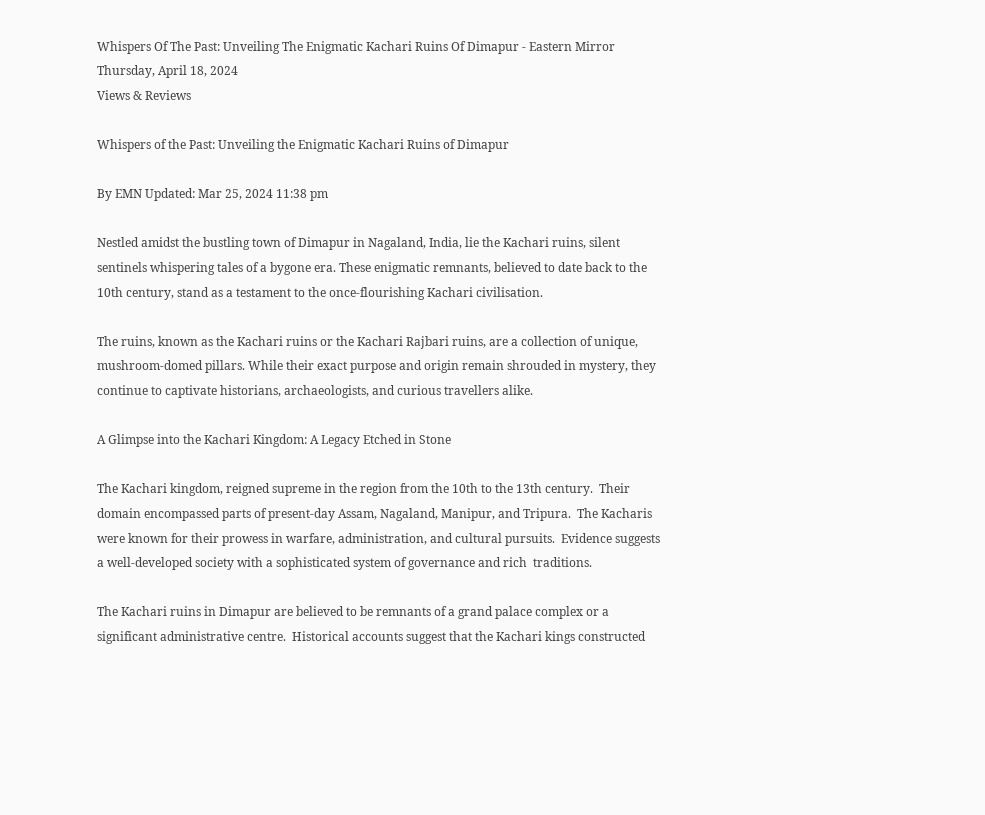Whispers Of The Past: Unveiling The Enigmatic Kachari Ruins Of Dimapur - Eastern Mirror
Thursday, April 18, 2024
Views & Reviews

Whispers of the Past: Unveiling the Enigmatic Kachari Ruins of Dimapur

By EMN Updated: Mar 25, 2024 11:38 pm

Nestled amidst the bustling town of Dimapur in Nagaland, India, lie the Kachari ruins, silent sentinels whispering tales of a bygone era. These enigmatic remnants, believed to date back to the 10th century, stand as a testament to the once-flourishing Kachari civilisation.

The ruins, known as the Kachari ruins or the Kachari Rajbari ruins, are a collection of unique, mushroom-domed pillars. While their exact purpose and origin remain shrouded in mystery, they continue to captivate historians, archaeologists, and curious travellers alike.

A Glimpse into the Kachari Kingdom: A Legacy Etched in Stone

The Kachari kingdom, reigned supreme in the region from the 10th to the 13th century.  Their domain encompassed parts of present-day Assam, Nagaland, Manipur, and Tripura.  The Kacharis were known for their prowess in warfare, administration, and cultural pursuits.  Evidence suggests a well-developed society with a sophisticated system of governance and rich  traditions.

The Kachari ruins in Dimapur are believed to be remnants of a grand palace complex or a significant administrative centre.  Historical accounts suggest that the Kachari kings constructed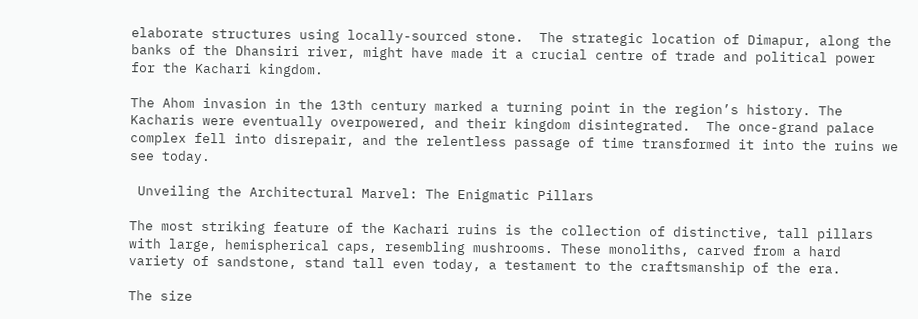elaborate structures using locally-sourced stone.  The strategic location of Dimapur, along the banks of the Dhansiri river, might have made it a crucial centre of trade and political power for the Kachari kingdom.

The Ahom invasion in the 13th century marked a turning point in the region’s history. The Kacharis were eventually overpowered, and their kingdom disintegrated.  The once-grand palace complex fell into disrepair, and the relentless passage of time transformed it into the ruins we see today.

 Unveiling the Architectural Marvel: The Enigmatic Pillars

The most striking feature of the Kachari ruins is the collection of distinctive, tall pillars with large, hemispherical caps, resembling mushrooms. These monoliths, carved from a hard variety of sandstone, stand tall even today, a testament to the craftsmanship of the era.

The size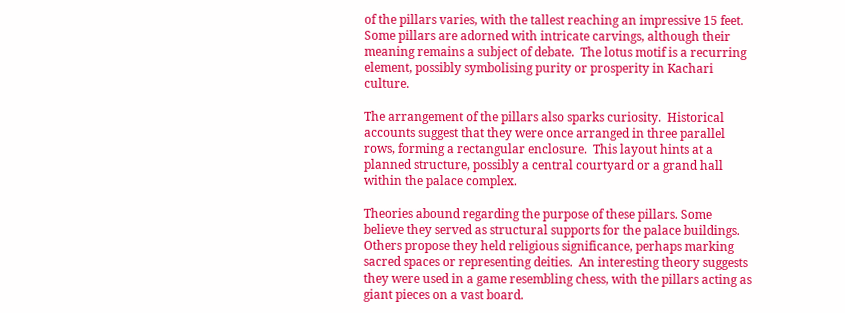of the pillars varies, with the tallest reaching an impressive 15 feet.  Some pillars are adorned with intricate carvings, although their meaning remains a subject of debate.  The lotus motif is a recurring element, possibly symbolising purity or prosperity in Kachari culture.

The arrangement of the pillars also sparks curiosity.  Historical accounts suggest that they were once arranged in three parallel rows, forming a rectangular enclosure.  This layout hints at a planned structure, possibly a central courtyard or a grand hall within the palace complex.

Theories abound regarding the purpose of these pillars. Some believe they served as structural supports for the palace buildings.  Others propose they held religious significance, perhaps marking sacred spaces or representing deities.  An interesting theory suggests they were used in a game resembling chess, with the pillars acting as giant pieces on a vast board.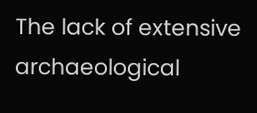The lack of extensive archaeological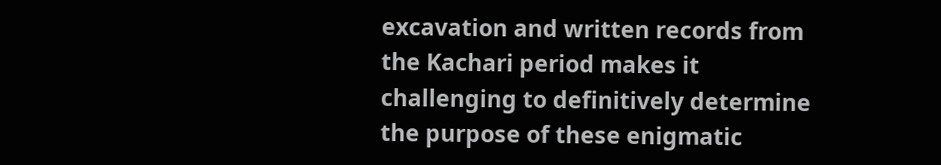excavation and written records from the Kachari period makes it challenging to definitively determine the purpose of these enigmatic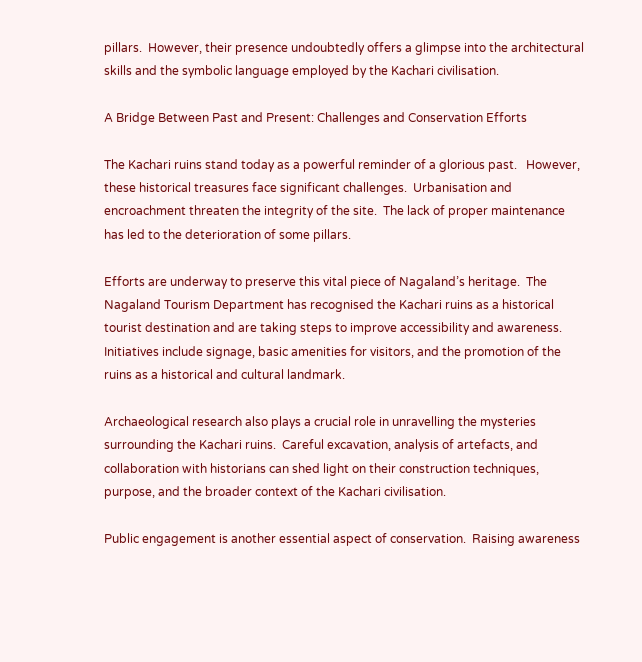pillars.  However, their presence undoubtedly offers a glimpse into the architectural skills and the symbolic language employed by the Kachari civilisation.

A Bridge Between Past and Present: Challenges and Conservation Efforts

The Kachari ruins stand today as a powerful reminder of a glorious past.   However, these historical treasures face significant challenges.  Urbanisation and encroachment threaten the integrity of the site.  The lack of proper maintenance has led to the deterioration of some pillars.

Efforts are underway to preserve this vital piece of Nagaland’s heritage.  The Nagaland Tourism Department has recognised the Kachari ruins as a historical tourist destination and are taking steps to improve accessibility and awareness. Initiatives include signage, basic amenities for visitors, and the promotion of the ruins as a historical and cultural landmark.

Archaeological research also plays a crucial role in unravelling the mysteries surrounding the Kachari ruins.  Careful excavation, analysis of artefacts, and collaboration with historians can shed light on their construction techniques, purpose, and the broader context of the Kachari civilisation.

Public engagement is another essential aspect of conservation.  Raising awareness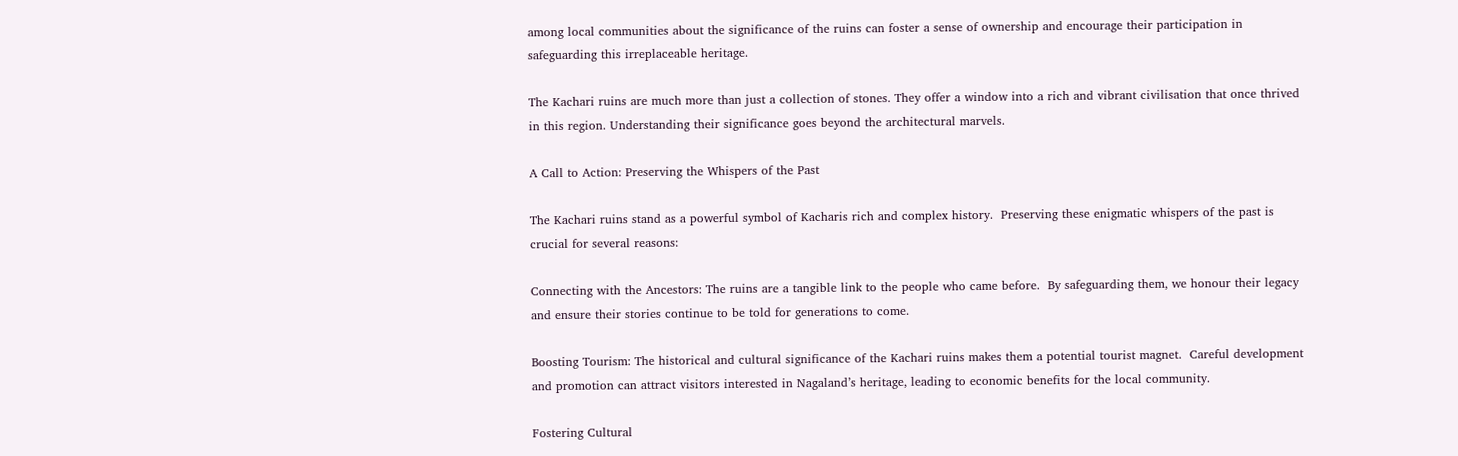among local communities about the significance of the ruins can foster a sense of ownership and encourage their participation in safeguarding this irreplaceable heritage.

The Kachari ruins are much more than just a collection of stones. They offer a window into a rich and vibrant civilisation that once thrived in this region. Understanding their significance goes beyond the architectural marvels.

A Call to Action: Preserving the Whispers of the Past

The Kachari ruins stand as a powerful symbol of Kacharis rich and complex history.  Preserving these enigmatic whispers of the past is crucial for several reasons:

Connecting with the Ancestors: The ruins are a tangible link to the people who came before.  By safeguarding them, we honour their legacy and ensure their stories continue to be told for generations to come.

Boosting Tourism: The historical and cultural significance of the Kachari ruins makes them a potential tourist magnet.  Careful development and promotion can attract visitors interested in Nagaland’s heritage, leading to economic benefits for the local community.

Fostering Cultural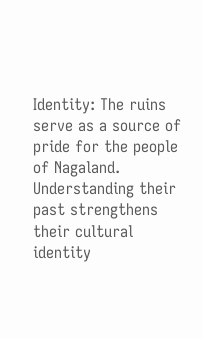Identity: The ruins serve as a source of pride for the people of Nagaland.  Understanding their past strengthens their cultural identity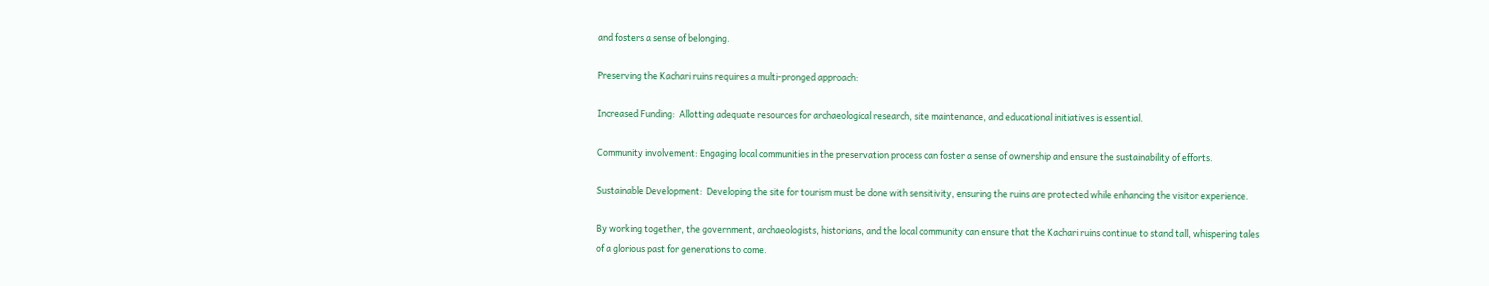and fosters a sense of belonging.

Preserving the Kachari ruins requires a multi-pronged approach:

Increased Funding:  Allotting adequate resources for archaeological research, site maintenance, and educational initiatives is essential.

Community involvement: Engaging local communities in the preservation process can foster a sense of ownership and ensure the sustainability of efforts.

Sustainable Development:  Developing the site for tourism must be done with sensitivity, ensuring the ruins are protected while enhancing the visitor experience.

By working together, the government, archaeologists, historians, and the local community can ensure that the Kachari ruins continue to stand tall, whispering tales of a glorious past for generations to come.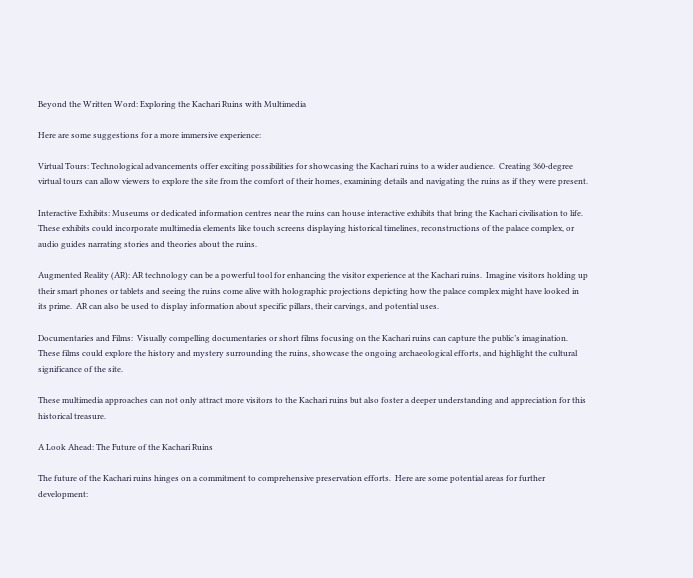Beyond the Written Word: Exploring the Kachari Ruins with Multimedia

Here are some suggestions for a more immersive experience:

Virtual Tours: Technological advancements offer exciting possibilities for showcasing the Kachari ruins to a wider audience.  Creating 360-degree virtual tours can allow viewers to explore the site from the comfort of their homes, examining details and navigating the ruins as if they were present.

Interactive Exhibits: Museums or dedicated information centres near the ruins can house interactive exhibits that bring the Kachari civilisation to life.  These exhibits could incorporate multimedia elements like touch screens displaying historical timelines, reconstructions of the palace complex, or audio guides narrating stories and theories about the ruins.

Augmented Reality (AR): AR technology can be a powerful tool for enhancing the visitor experience at the Kachari ruins.  Imagine visitors holding up their smart phones or tablets and seeing the ruins come alive with holographic projections depicting how the palace complex might have looked in its prime.  AR can also be used to display information about specific pillars, their carvings, and potential uses.

Documentaries and Films:  Visually compelling documentaries or short films focusing on the Kachari ruins can capture the public’s imagination.  These films could explore the history and mystery surrounding the ruins, showcase the ongoing archaeological efforts, and highlight the cultural significance of the site.

These multimedia approaches can not only attract more visitors to the Kachari ruins but also foster a deeper understanding and appreciation for this historical treasure.

A Look Ahead: The Future of the Kachari Ruins

The future of the Kachari ruins hinges on a commitment to comprehensive preservation efforts.  Here are some potential areas for further development: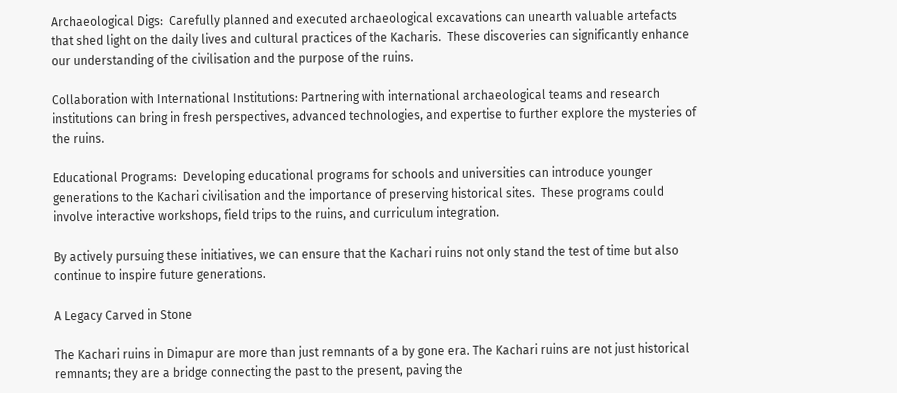Archaeological Digs:  Carefully planned and executed archaeological excavations can unearth valuable artefacts that shed light on the daily lives and cultural practices of the Kacharis.  These discoveries can significantly enhance our understanding of the civilisation and the purpose of the ruins.

Collaboration with International Institutions: Partnering with international archaeological teams and research institutions can bring in fresh perspectives, advanced technologies, and expertise to further explore the mysteries of the ruins.

Educational Programs:  Developing educational programs for schools and universities can introduce younger generations to the Kachari civilisation and the importance of preserving historical sites.  These programs could involve interactive workshops, field trips to the ruins, and curriculum integration.

By actively pursuing these initiatives, we can ensure that the Kachari ruins not only stand the test of time but also continue to inspire future generations.

A Legacy Carved in Stone

The Kachari ruins in Dimapur are more than just remnants of a by gone era. The Kachari ruins are not just historical remnants; they are a bridge connecting the past to the present, paving the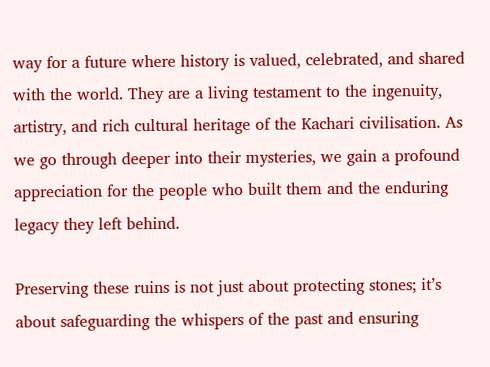way for a future where history is valued, celebrated, and shared with the world. They are a living testament to the ingenuity, artistry, and rich cultural heritage of the Kachari civilisation. As we go through deeper into their mysteries, we gain a profound appreciation for the people who built them and the enduring  legacy they left behind.

Preserving these ruins is not just about protecting stones; it’s about safeguarding the whispers of the past and ensuring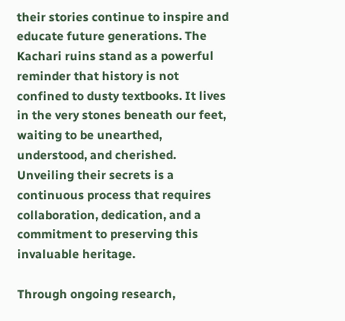their stories continue to inspire and educate future generations. The Kachari ruins stand as a powerful reminder that history is not confined to dusty textbooks. It lives in the very stones beneath our feet, waiting to be unearthed, understood, and cherished. Unveiling their secrets is a continuous process that requires collaboration, dedication, and a commitment to preserving this invaluable heritage.

Through ongoing research,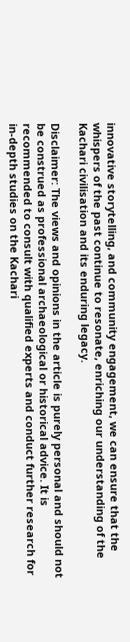innovative storytelling, and community engagement, we can ensure that the whispers of the past continue to resonate, enriching our understanding of the Kachari civilisation and its enduring legacy.

Disclaimer: The views and opinions in the article is purely personal and should not be construed as professional archaeological or historical advice. It is recommended to consult with qualified experts and conduct further research for in-depth studies on the Kachari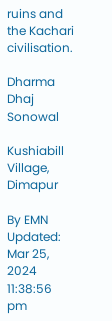ruins and the Kachari civilisation.

Dharma Dhaj Sonowal

Kushiabill Village, Dimapur

By EMN Updated: Mar 25, 2024 11:38:56 pm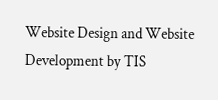Website Design and Website Development by TIS